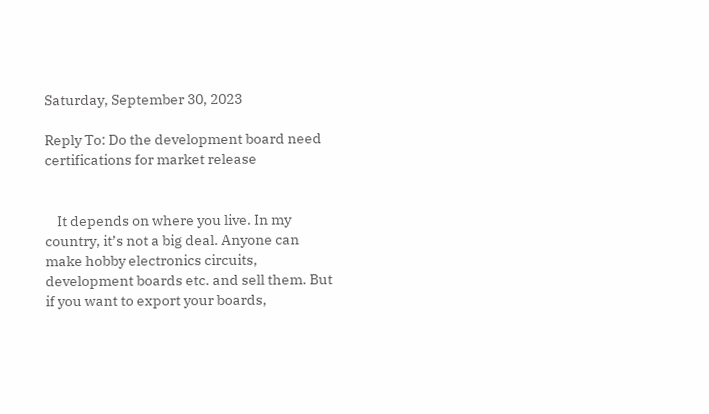Saturday, September 30, 2023

Reply To: Do the development board need certifications for market release


    It depends on where you live. In my country, it’s not a big deal. Anyone can make hobby electronics circuits, development boards etc. and sell them. But if you want to export your boards,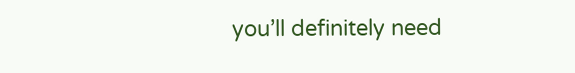you’ll definitely need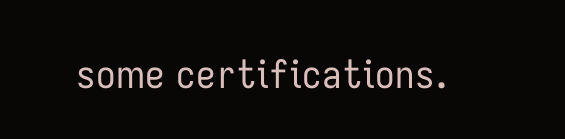some certifications.